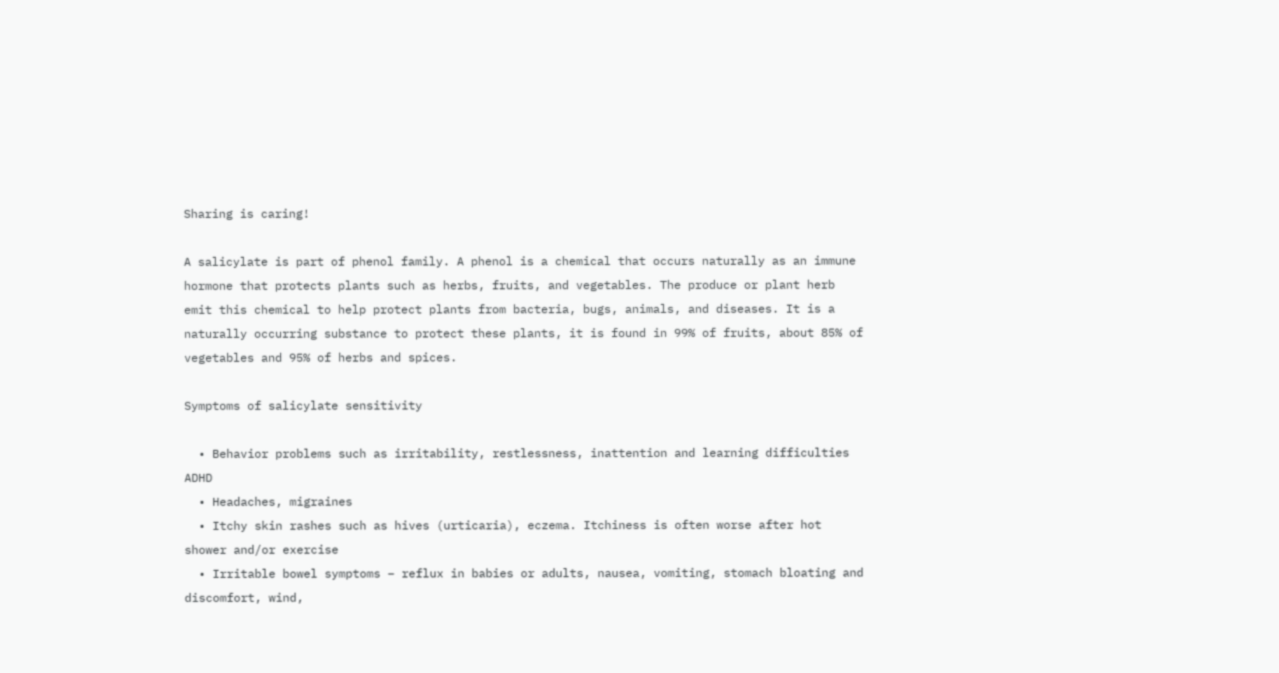Sharing is caring!

A salicylate is part of phenol family. A phenol is a chemical that occurs naturally as an immune hormone that protects plants such as herbs, fruits, and vegetables. The produce or plant herb emit this chemical to help protect plants from bacteria, bugs, animals, and diseases. It is a naturally occurring substance to protect these plants, it is found in 99% of fruits, about 85% of vegetables and 95% of herbs and spices.

Symptoms of salicylate sensitivity

  • Behavior problems such as irritability, restlessness, inattention and learning difficulties ADHD
  • Headaches, migraines
  • Itchy skin rashes such as hives (urticaria), eczema. Itchiness is often worse after hot shower and/or exercise
  • Irritable bowel symptoms – reflux in babies or adults, nausea, vomiting, stomach bloating and discomfort, wind,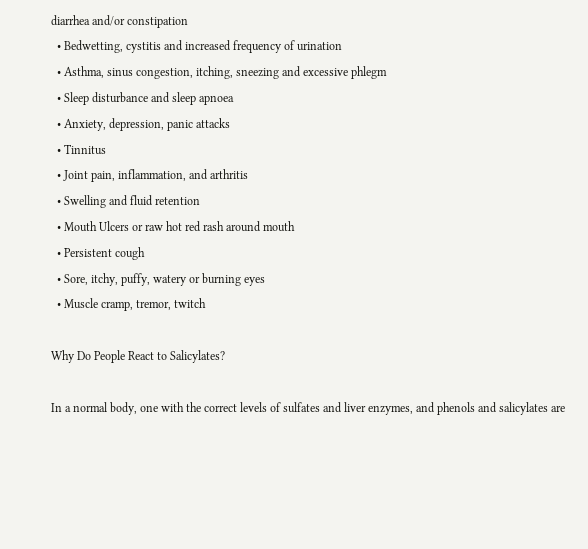diarrhea and/or constipation
  • Bedwetting, cystitis and increased frequency of urination
  • Asthma, sinus congestion, itching, sneezing and excessive phlegm
  • Sleep disturbance and sleep apnoea
  • Anxiety, depression, panic attacks
  • Tinnitus
  • Joint pain, inflammation, and arthritis
  • Swelling and fluid retention
  • Mouth Ulcers or raw hot red rash around mouth
  • Persistent cough
  • Sore, itchy, puffy, watery or burning eyes
  • Muscle cramp, tremor, twitch

Why Do People React to Salicylates?

In a normal body, one with the correct levels of sulfates and liver enzymes, and phenols and salicylates are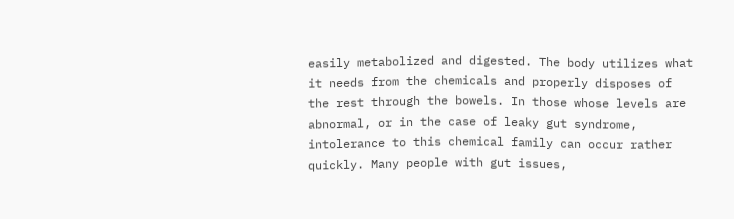easily metabolized and digested. The body utilizes what it needs from the chemicals and properly disposes of the rest through the bowels. In those whose levels are abnormal, or in the case of leaky gut syndrome, intolerance to this chemical family can occur rather quickly. Many people with gut issues,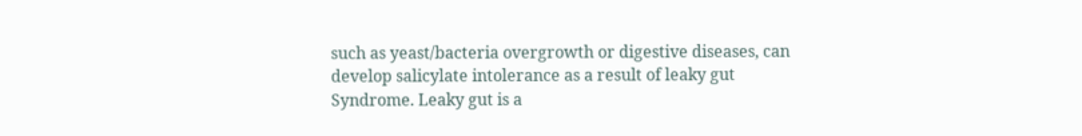such as yeast/bacteria overgrowth or digestive diseases, can develop salicylate intolerance as a result of leaky gut Syndrome. Leaky gut is a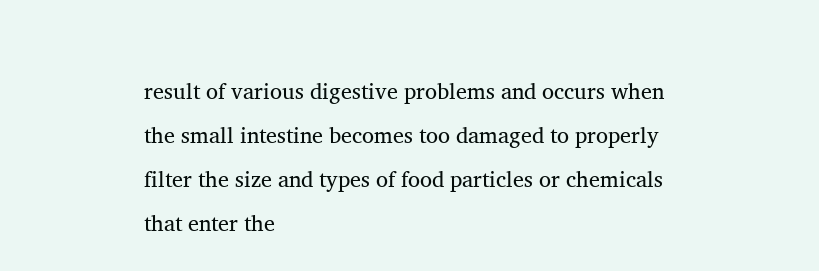result of various digestive problems and occurs when the small intestine becomes too damaged to properly filter the size and types of food particles or chemicals that enter the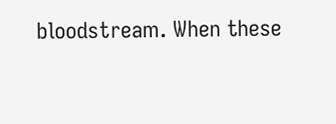bloodstream. When these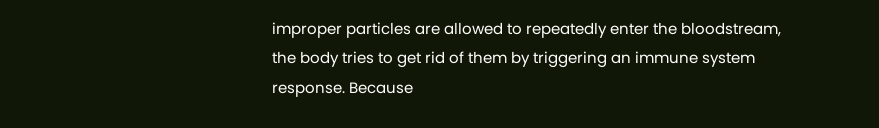improper particles are allowed to repeatedly enter the bloodstream, the body tries to get rid of them by triggering an immune system response. Because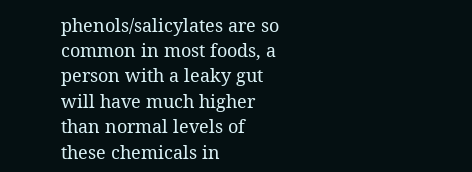phenols/salicylates are so common in most foods, a person with a leaky gut will have much higher than normal levels of these chemicals in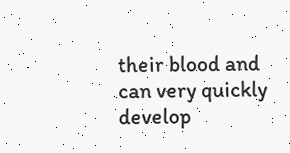their blood and can very quickly develop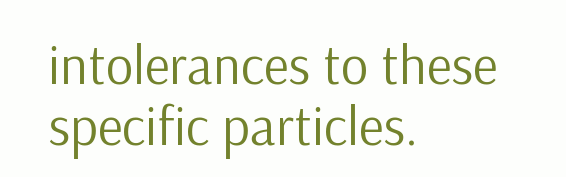intolerances to these specific particles.